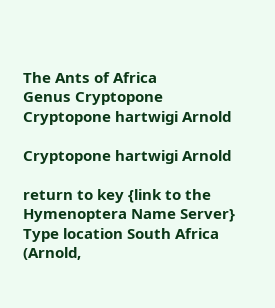The Ants of Africa
Genus Cryptopone
Cryptopone hartwigi Arnold

Cryptopone hartwigi Arnold

return to key {link to the Hymenoptera Name Server} Type location South Africa (Arnold,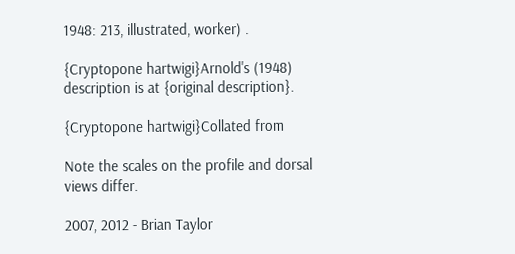1948: 213, illustrated, worker) .

{Cryptopone hartwigi}Arnold's (1948) description is at {original description}.

{Cryptopone hartwigi}Collated from

Note the scales on the profile and dorsal views differ.

2007, 2012 - Brian Taylor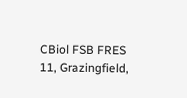CBiol FSB FRES
11, Grazingfield,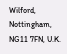Wilford, Nottingham, NG11 7FN, U.K.